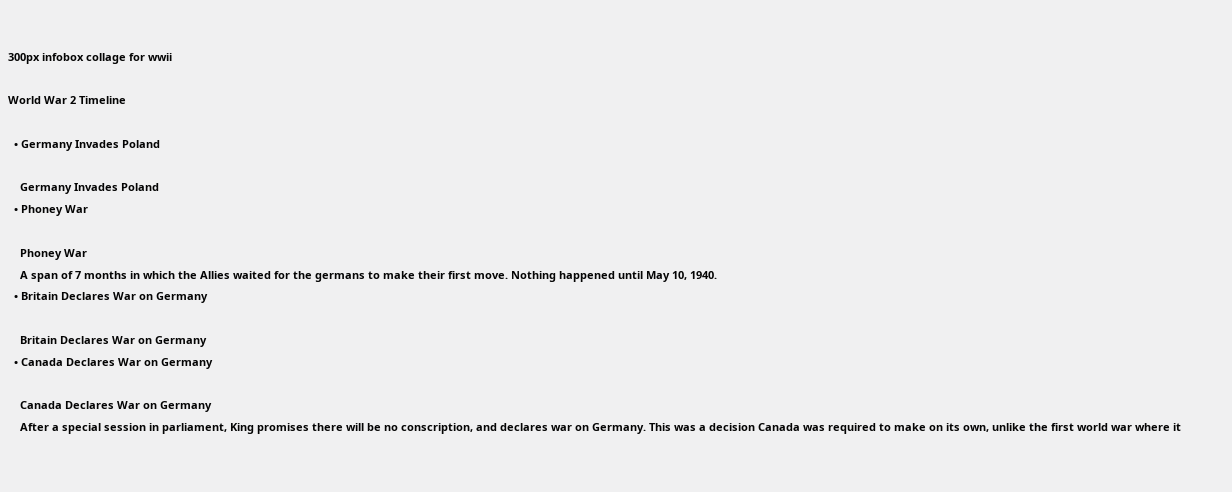300px infobox collage for wwii

World War 2 Timeline

  • Germany Invades Poland

    Germany Invades Poland
  • Phoney War

    Phoney War
    A span of 7 months in which the Allies waited for the germans to make their first move. Nothing happened until May 10, 1940.
  • Britain Declares War on Germany

    Britain Declares War on Germany
  • Canada Declares War on Germany

    Canada Declares War on Germany
    After a special session in parliament, King promises there will be no conscription, and declares war on Germany. This was a decision Canada was required to make on its own, unlike the first world war where it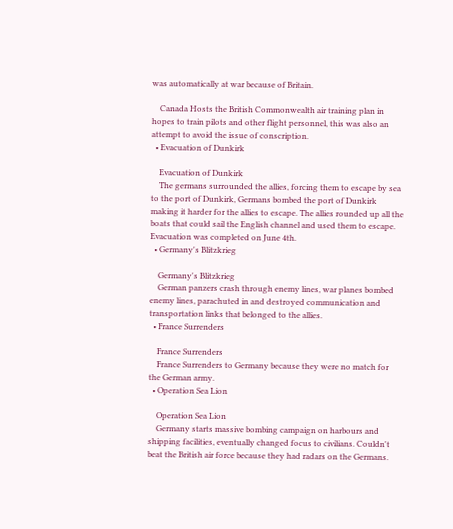was automatically at war because of Britain.

    Canada Hosts the British Commonwealth air training plan in hopes to train pilots and other flight personnel, this was also an attempt to avoid the issue of conscription.
  • Evacuation of Dunkirk

    Evacuation of Dunkirk
    The germans surrounded the allies, forcing them to escape by sea to the port of Dunkirk, Germans bombed the port of Dunkirk making it harder for the allies to escape. The allies rounded up all the boats that could sail the English channel and used them to escape. Evacuation was completed on June 4th.
  • Germany's Blitzkrieg

    Germany's Blitzkrieg
    German panzers crash through enemy lines, war planes bombed enemy lines, parachuted in and destroyed communication and transportation links that belonged to the allies.
  • France Surrenders

    France Surrenders
    France Surrenders to Germany because they were no match for the German army.
  • Operation Sea Lion

    Operation Sea Lion
    Germany starts massive bombing campaign on harbours and shipping facilities, eventually changed focus to civilians. Couldn't beat the British air force because they had radars on the Germans.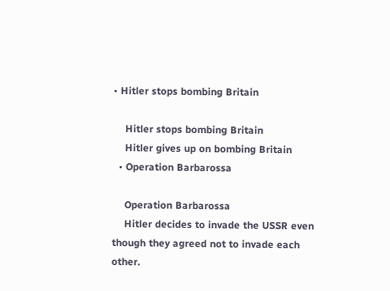• Hitler stops bombing Britain

    Hitler stops bombing Britain
    Hitler gives up on bombing Britain
  • Operation Barbarossa

    Operation Barbarossa
    Hitler decides to invade the USSR even though they agreed not to invade each other.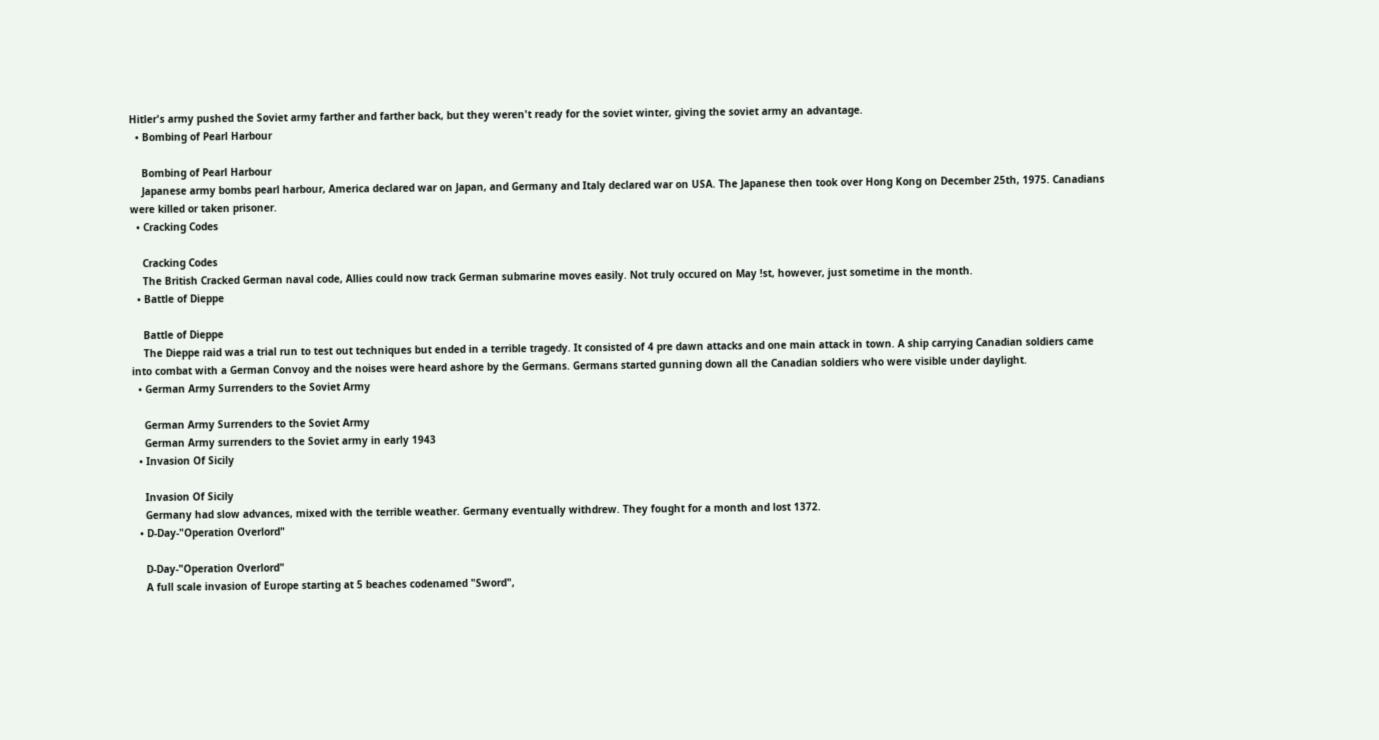Hitler's army pushed the Soviet army farther and farther back, but they weren't ready for the soviet winter, giving the soviet army an advantage.
  • Bombing of Pearl Harbour

    Bombing of Pearl Harbour
    Japanese army bombs pearl harbour, America declared war on Japan, and Germany and Italy declared war on USA. The Japanese then took over Hong Kong on December 25th, 1975. Canadians were killed or taken prisoner.
  • Cracking Codes

    Cracking Codes
    The British Cracked German naval code, Allies could now track German submarine moves easily. Not truly occured on May !st, however, just sometime in the month.
  • Battle of Dieppe

    Battle of Dieppe
    The Dieppe raid was a trial run to test out techniques but ended in a terrible tragedy. It consisted of 4 pre dawn attacks and one main attack in town. A ship carrying Canadian soldiers came into combat with a German Convoy and the noises were heard ashore by the Germans. Germans started gunning down all the Canadian soldiers who were visible under daylight.
  • German Army Surrenders to the Soviet Army

    German Army Surrenders to the Soviet Army
    German Army surrenders to the Soviet army in early 1943
  • Invasion Of Sicily

    Invasion Of Sicily
    Germany had slow advances, mixed with the terrible weather. Germany eventually withdrew. They fought for a month and lost 1372.
  • D-Day-"Operation Overlord"

    D-Day-"Operation Overlord"
    A full scale invasion of Europe starting at 5 beaches codenamed "Sword",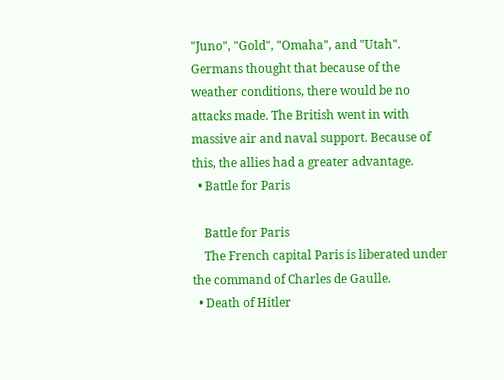"Juno", "Gold", "Omaha", and "Utah". Germans thought that because of the weather conditions, there would be no attacks made. The British went in with massive air and naval support. Because of this, the allies had a greater advantage.
  • Battle for Paris

    Battle for Paris
    The French capital Paris is liberated under the command of Charles de Gaulle.
  • Death of Hitler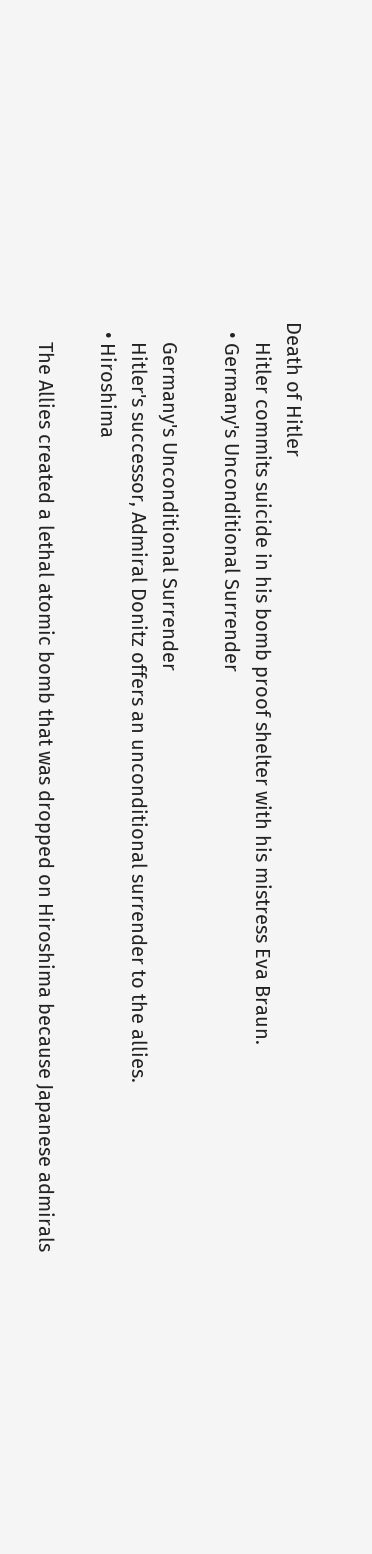Death of Hitler
    Hitler commits suicide in his bomb proof shelter with his mistress Eva Braun.
  • Germany's Unconditional Surrender

    Germany's Unconditional Surrender
    Hitler's successor, Admiral Donitz offers an unconditional surrender to the allies.
  • Hiroshima

    The Allies created a lethal atomic bomb that was dropped on Hiroshima because Japanese admirals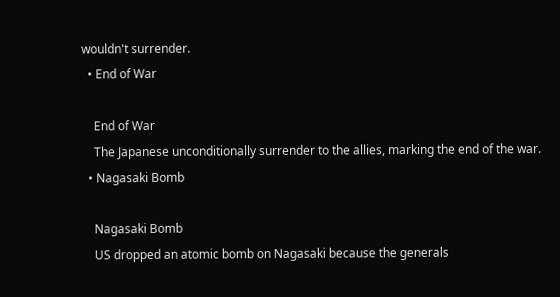wouldn't surrender.
  • End of War

    End of War
    The Japanese unconditionally surrender to the allies, marking the end of the war.
  • Nagasaki Bomb

    Nagasaki Bomb
    US dropped an atomic bomb on Nagasaki because the generals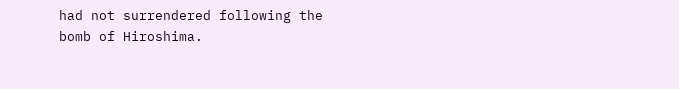had not surrendered following the bomb of Hiroshima.